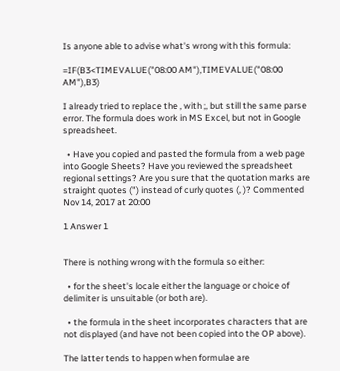Is anyone able to advise what's wrong with this formula:

=IF(B3<TIMEVALUE("08:00 AM"),TIMEVALUE("08:00 AM"),B3)

I already tried to replace the , with ;, but still the same parse error. The formula does work in MS Excel, but not in Google spreadsheet.

  • Have you copied and pasted the formula from a web page into Google Sheets? Have you reviewed the spreadsheet regional settings? Are you sure that the quotation marks are straight quotes (") instead of curly quotes (, )? Commented Nov 14, 2017 at 20:00

1 Answer 1


There is nothing wrong with the formula so either:

  • for the sheet's locale either the language or choice of delimiter is unsuitable (or both are).

  • the formula in the sheet incorporates characters that are not displayed (and have not been copied into the OP above).

The latter tends to happen when formulae are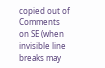copied out of Comments on SE (when invisible line breaks may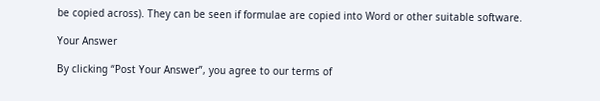be copied across). They can be seen if formulae are copied into Word or other suitable software.

Your Answer

By clicking “Post Your Answer”, you agree to our terms of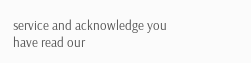service and acknowledge you have read our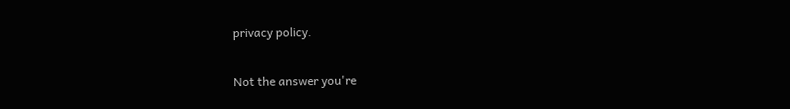privacy policy.

Not the answer you're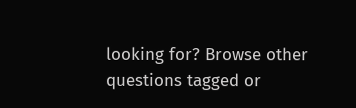looking for? Browse other questions tagged or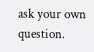ask your own question.